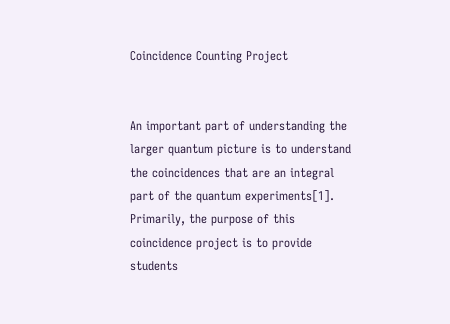Coincidence Counting Project


An important part of understanding the larger quantum picture is to understand the coincidences that are an integral part of the quantum experiments[1]. Primarily, the purpose of this coincidence project is to provide students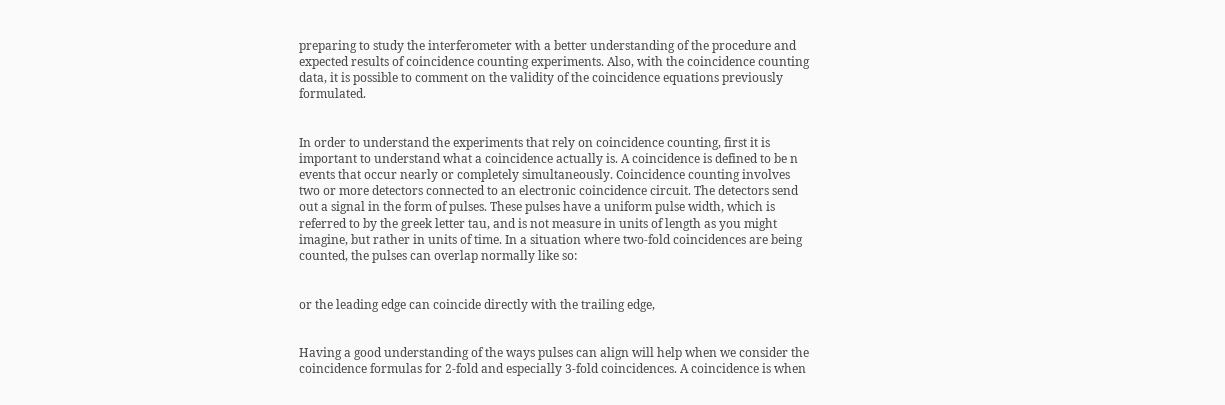preparing to study the interferometer with a better understanding of the procedure and expected results of coincidence counting experiments. Also, with the coincidence counting data, it is possible to comment on the validity of the coincidence equations previously formulated.


In order to understand the experiments that rely on coincidence counting, first it is important to understand what a coincidence actually is. A coincidence is defined to be n events that occur nearly or completely simultaneously. Coincidence counting involves two or more detectors connected to an electronic coincidence circuit. The detectors send out a signal in the form of pulses. These pulses have a uniform pulse width, which is referred to by the greek letter tau, and is not measure in units of length as you might imagine, but rather in units of time. In a situation where two-fold coincidences are being counted, the pulses can overlap normally like so:


or the leading edge can coincide directly with the trailing edge,


Having a good understanding of the ways pulses can align will help when we consider the coincidence formulas for 2-fold and especially 3-fold coincidences. A coincidence is when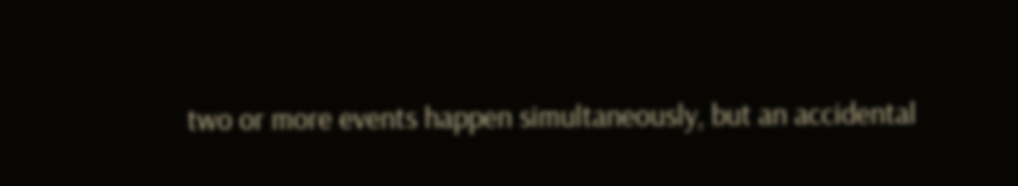two or more events happen simultaneously, but an accidental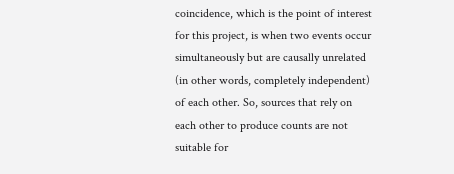coincidence, which is the point of interest for this project, is when two events occur simultaneously but are causally unrelated (in other words, completely independent) of each other. So, sources that rely on each other to produce counts are not suitable for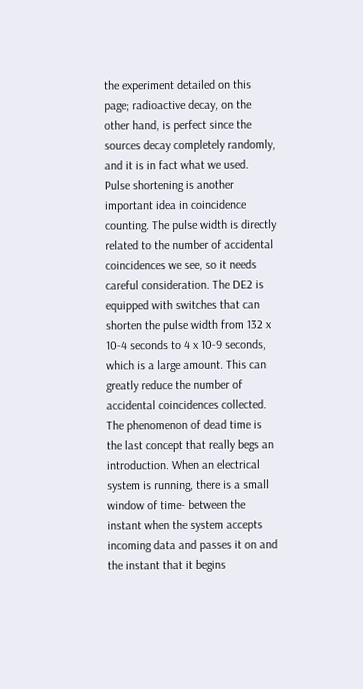the experiment detailed on this page; radioactive decay, on the other hand, is perfect since the sources decay completely randomly, and it is in fact what we used.
Pulse shortening is another important idea in coincidence counting. The pulse width is directly related to the number of accidental coincidences we see, so it needs careful consideration. The DE2 is equipped with switches that can shorten the pulse width from 132 x 10-4 seconds to 4 x 10-9 seconds, which is a large amount. This can greatly reduce the number of accidental coincidences collected.
The phenomenon of dead time is the last concept that really begs an introduction. When an electrical system is running, there is a small window of time- between the instant when the system accepts incoming data and passes it on and the instant that it begins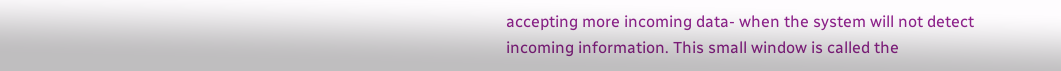accepting more incoming data- when the system will not detect incoming information. This small window is called the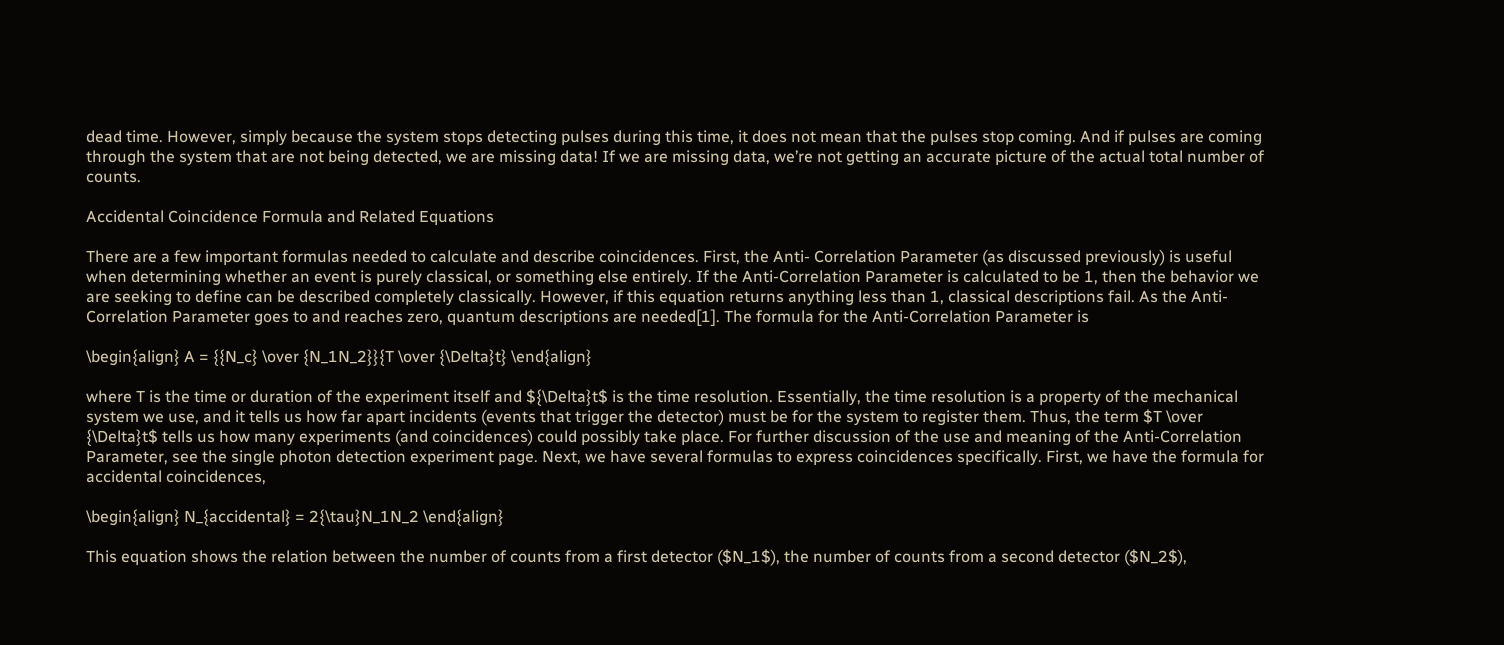dead time. However, simply because the system stops detecting pulses during this time, it does not mean that the pulses stop coming. And if pulses are coming through the system that are not being detected, we are missing data! If we are missing data, we’re not getting an accurate picture of the actual total number of counts.

Accidental Coincidence Formula and Related Equations

There are a few important formulas needed to calculate and describe coincidences. First, the Anti- Correlation Parameter (as discussed previously) is useful when determining whether an event is purely classical, or something else entirely. If the Anti-Correlation Parameter is calculated to be 1, then the behavior we are seeking to define can be described completely classically. However, if this equation returns anything less than 1, classical descriptions fail. As the Anti-Correlation Parameter goes to and reaches zero, quantum descriptions are needed[1]. The formula for the Anti-Correlation Parameter is

\begin{align} A = {{N_c} \over {N_1N_2}}{T \over {\Delta}t} \end{align}

where T is the time or duration of the experiment itself and ${\Delta}t$ is the time resolution. Essentially, the time resolution is a property of the mechanical system we use, and it tells us how far apart incidents (events that trigger the detector) must be for the system to register them. Thus, the term $T \over {\Delta}t$ tells us how many experiments (and coincidences) could possibly take place. For further discussion of the use and meaning of the Anti-Correlation Parameter, see the single photon detection experiment page. Next, we have several formulas to express coincidences specifically. First, we have the formula for accidental coincidences,

\begin{align} N_{accidental} = 2{\tau}N_1N_2 \end{align}

This equation shows the relation between the number of counts from a first detector ($N_1$), the number of counts from a second detector ($N_2$),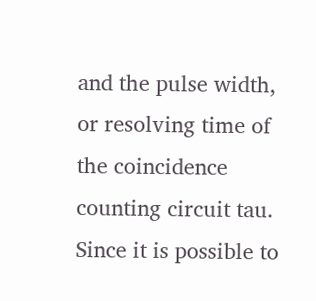and the pulse width, or resolving time of the coincidence counting circuit tau. Since it is possible to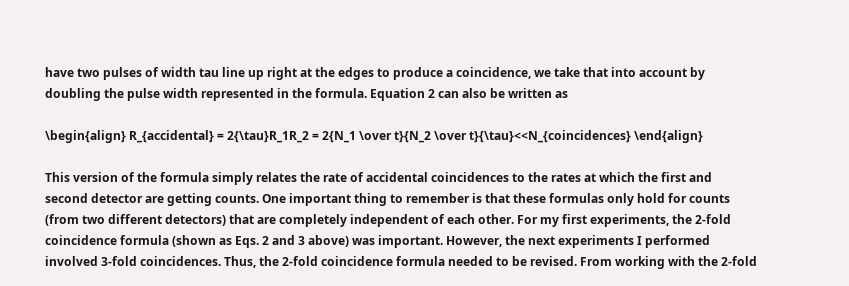have two pulses of width tau line up right at the edges to produce a coincidence, we take that into account by doubling the pulse width represented in the formula. Equation 2 can also be written as

\begin{align} R_{accidental} = 2{\tau}R_1R_2 = 2{N_1 \over t}{N_2 \over t}{\tau}<<N_{coincidences} \end{align}

This version of the formula simply relates the rate of accidental coincidences to the rates at which the first and second detector are getting counts. One important thing to remember is that these formulas only hold for counts (from two different detectors) that are completely independent of each other. For my first experiments, the 2-fold coincidence formula (shown as Eqs. 2 and 3 above) was important. However, the next experiments I performed involved 3-fold coincidences. Thus, the 2-fold coincidence formula needed to be revised. From working with the 2-fold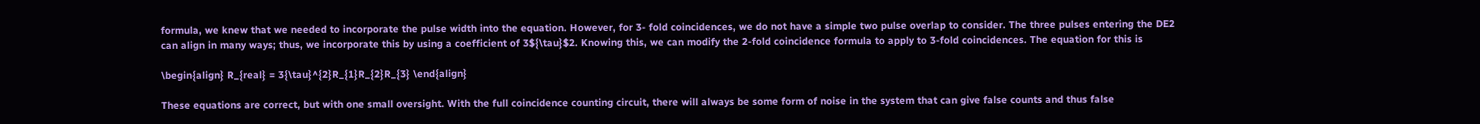formula, we knew that we needed to incorporate the pulse width into the equation. However, for 3- fold coincidences, we do not have a simple two pulse overlap to consider. The three pulses entering the DE2 can align in many ways; thus, we incorporate this by using a coefficient of 3${\tau}$2. Knowing this, we can modify the 2-fold coincidence formula to apply to 3-fold coincidences. The equation for this is

\begin{align} R_{real} = 3{\tau}^{2}R_{1}R_{2}R_{3} \end{align}

These equations are correct, but with one small oversight. With the full coincidence counting circuit, there will always be some form of noise in the system that can give false counts and thus false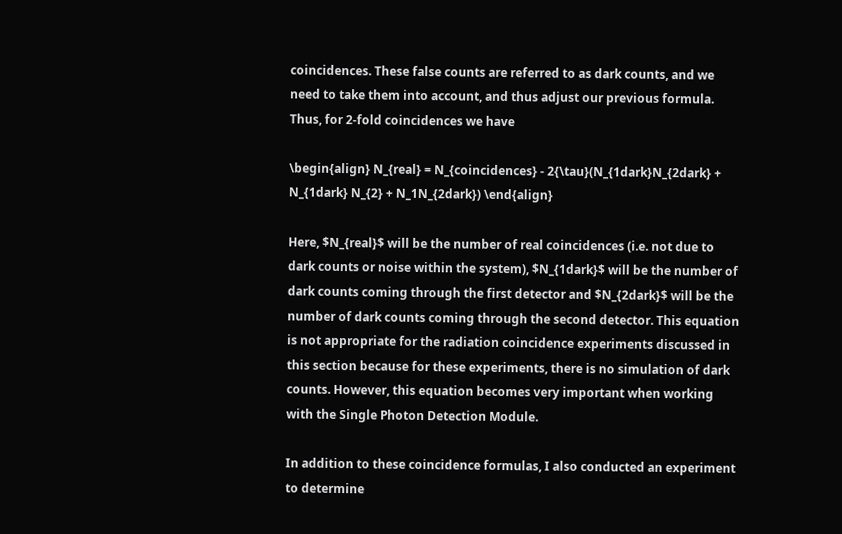coincidences. These false counts are referred to as dark counts, and we need to take them into account, and thus adjust our previous formula. Thus, for 2-fold coincidences we have

\begin{align} N_{real} = N_{coincidences} - 2{\tau}(N_{1dark}N_{2dark} + N_{1dark} N_{2} + N_1N_{2dark}) \end{align}

Here, $N_{real}$ will be the number of real coincidences (i.e. not due to dark counts or noise within the system), $N_{1dark}$ will be the number of dark counts coming through the first detector and $N_{2dark}$ will be the number of dark counts coming through the second detector. This equation is not appropriate for the radiation coincidence experiments discussed in this section because for these experiments, there is no simulation of dark counts. However, this equation becomes very important when working with the Single Photon Detection Module.

In addition to these coincidence formulas, I also conducted an experiment to determine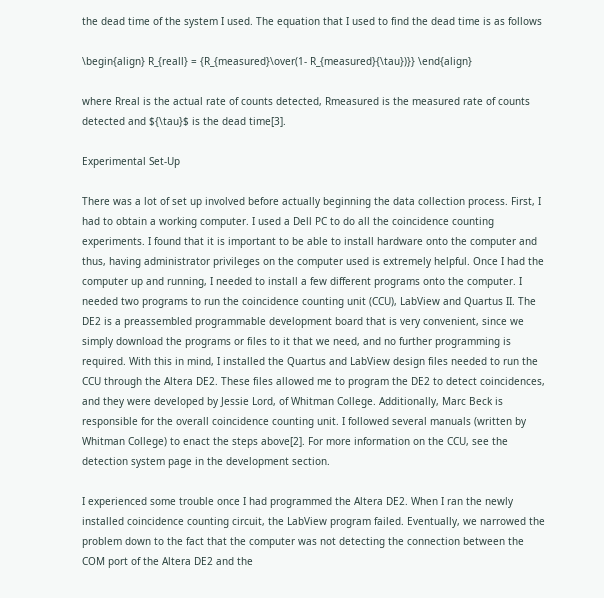the dead time of the system I used. The equation that I used to find the dead time is as follows

\begin{align} R_{reall} = {R_{measured}\over(1- R_{measured}{\tau})}} \end{align}

where Rreal is the actual rate of counts detected, Rmeasured is the measured rate of counts detected and ${\tau}$ is the dead time[3].

Experimental Set-Up

There was a lot of set up involved before actually beginning the data collection process. First, I had to obtain a working computer. I used a Dell PC to do all the coincidence counting experiments. I found that it is important to be able to install hardware onto the computer and thus, having administrator privileges on the computer used is extremely helpful. Once I had the computer up and running, I needed to install a few different programs onto the computer. I needed two programs to run the coincidence counting unit (CCU), LabView and Quartus II. The DE2 is a preassembled programmable development board that is very convenient, since we simply download the programs or files to it that we need, and no further programming is required. With this in mind, I installed the Quartus and LabView design files needed to run the CCU through the Altera DE2. These files allowed me to program the DE2 to detect coincidences, and they were developed by Jessie Lord, of Whitman College. Additionally, Marc Beck is responsible for the overall coincidence counting unit. I followed several manuals (written by Whitman College) to enact the steps above[2]. For more information on the CCU, see the detection system page in the development section.

I experienced some trouble once I had programmed the Altera DE2. When I ran the newly installed coincidence counting circuit, the LabView program failed. Eventually, we narrowed the problem down to the fact that the computer was not detecting the connection between the COM port of the Altera DE2 and the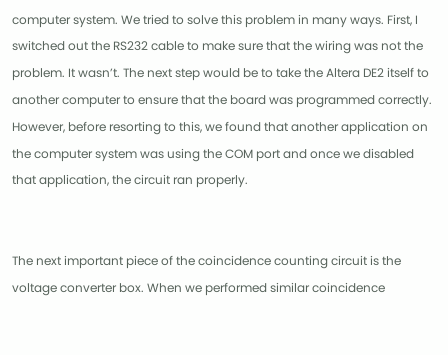computer system. We tried to solve this problem in many ways. First, I switched out the RS232 cable to make sure that the wiring was not the problem. It wasn’t. The next step would be to take the Altera DE2 itself to another computer to ensure that the board was programmed correctly. However, before resorting to this, we found that another application on the computer system was using the COM port and once we disabled that application, the circuit ran properly.


The next important piece of the coincidence counting circuit is the voltage converter box. When we performed similar coincidence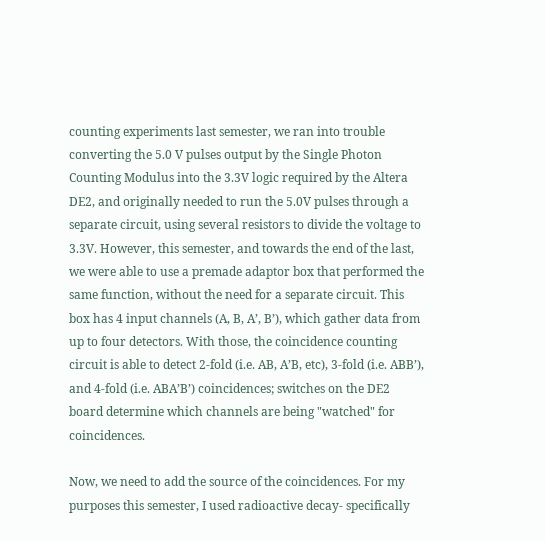counting experiments last semester, we ran into trouble converting the 5.0 V pulses output by the Single Photon Counting Modulus into the 3.3V logic required by the Altera DE2, and originally needed to run the 5.0V pulses through a separate circuit, using several resistors to divide the voltage to 3.3V. However, this semester, and towards the end of the last, we were able to use a premade adaptor box that performed the same function, without the need for a separate circuit. This box has 4 input channels (A, B, A’, B’), which gather data from up to four detectors. With those, the coincidence counting circuit is able to detect 2-fold (i.e. AB, A’B, etc), 3-fold (i.e. ABB’), and 4-fold (i.e. ABA’B’) coincidences; switches on the DE2 board determine which channels are being "watched" for coincidences.

Now, we need to add the source of the coincidences. For my purposes this semester, I used radioactive decay- specifically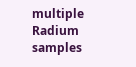multiple Radium samples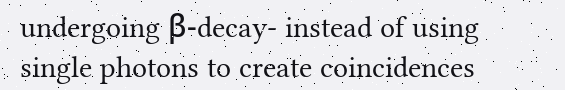undergoing β-decay- instead of using single photons to create coincidences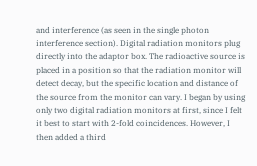and interference (as seen in the single photon interference section). Digital radiation monitors plug directly into the adaptor box. The radioactive source is placed in a position so that the radiation monitor will detect decay, but the specific location and distance of the source from the monitor can vary. I began by using only two digital radiation monitors at first, since I felt it best to start with 2-fold coincidences. However, I then added a third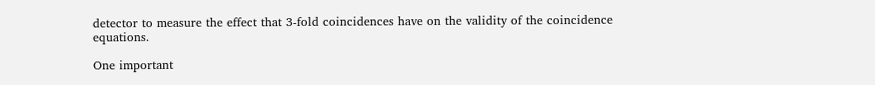detector to measure the effect that 3-fold coincidences have on the validity of the coincidence equations.

One important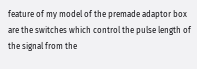feature of my model of the premade adaptor box are the switches which control the pulse length of the signal from the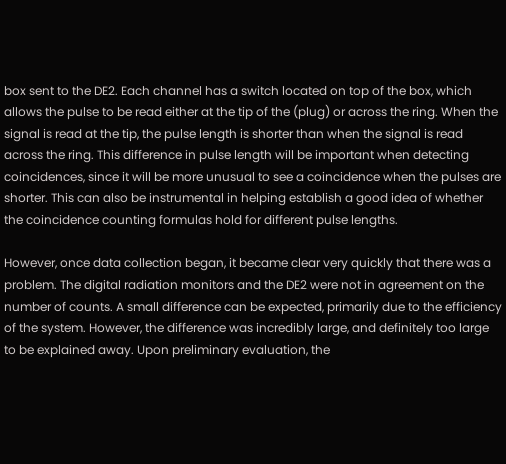box sent to the DE2. Each channel has a switch located on top of the box, which allows the pulse to be read either at the tip of the (plug) or across the ring. When the signal is read at the tip, the pulse length is shorter than when the signal is read across the ring. This difference in pulse length will be important when detecting coincidences, since it will be more unusual to see a coincidence when the pulses are shorter. This can also be instrumental in helping establish a good idea of whether the coincidence counting formulas hold for different pulse lengths.

However, once data collection began, it became clear very quickly that there was a problem. The digital radiation monitors and the DE2 were not in agreement on the number of counts. A small difference can be expected, primarily due to the efficiency of the system. However, the difference was incredibly large, and definitely too large to be explained away. Upon preliminary evaluation, the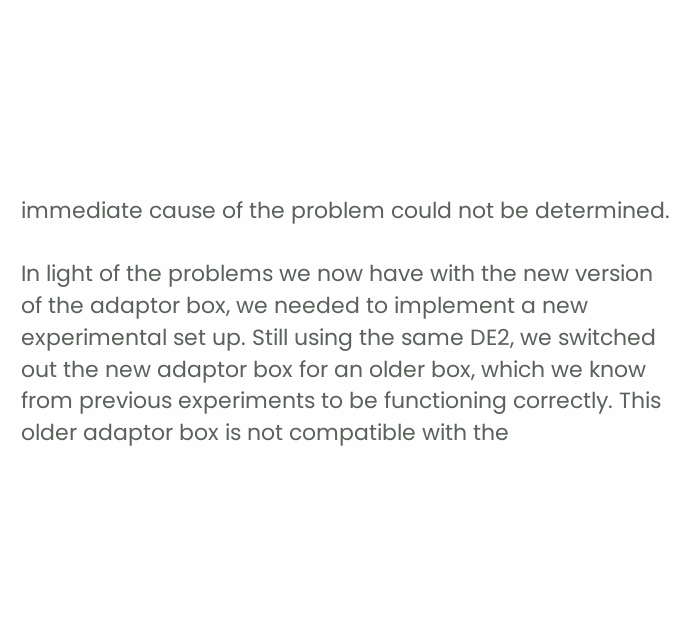immediate cause of the problem could not be determined.

In light of the problems we now have with the new version of the adaptor box, we needed to implement a new experimental set up. Still using the same DE2, we switched out the new adaptor box for an older box, which we know from previous experiments to be functioning correctly. This older adaptor box is not compatible with the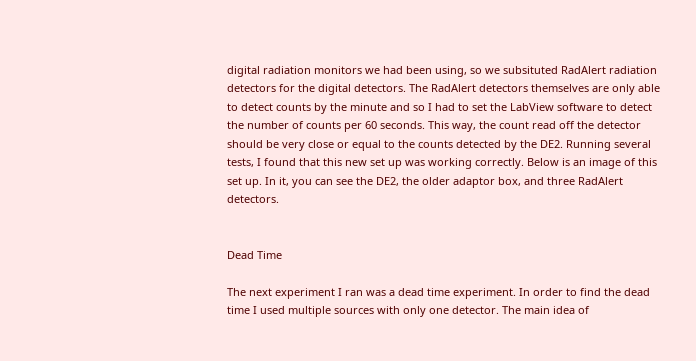digital radiation monitors we had been using, so we subsituted RadAlert radiation detectors for the digital detectors. The RadAlert detectors themselves are only able to detect counts by the minute and so I had to set the LabView software to detect the number of counts per 60 seconds. This way, the count read off the detector should be very close or equal to the counts detected by the DE2. Running several tests, I found that this new set up was working correctly. Below is an image of this set up. In it, you can see the DE2, the older adaptor box, and three RadAlert detectors.


Dead Time

The next experiment I ran was a dead time experiment. In order to find the dead time I used multiple sources with only one detector. The main idea of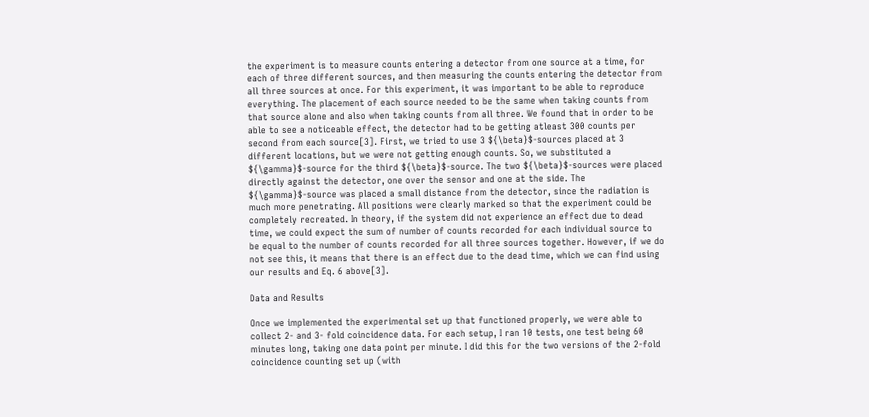the experiment is to measure counts entering a detector from one source at a time, for each of three different sources, and then measuring the counts entering the detector from all three sources at once. For this experiment, it was important to be able to reproduce everything. The placement of each source needed to be the same when taking counts from that source alone and also when taking counts from all three. We found that in order to be able to see a noticeable effect, the detector had to be getting atleast 300 counts per second from each source[3]. First, we tried to use 3 ${\beta}$-sources placed at 3 different locations, but we were not getting enough counts. So, we substituted a ${\gamma}$-source for the third ${\beta}$-source. The two ${\beta}$-sources were placed directly against the detector, one over the sensor and one at the side. The ${\gamma}$-source was placed a small distance from the detector, since the radiation is much more penetrating. All positions were clearly marked so that the experiment could be completely recreated. In theory, if the system did not experience an effect due to dead time, we could expect the sum of number of counts recorded for each individual source to be equal to the number of counts recorded for all three sources together. However, if we do not see this, it means that there is an effect due to the dead time, which we can find using our results and Eq. 6 above[3].

Data and Results

Once we implemented the experimental set up that functioned properly, we were able to collect 2- and 3- fold coincidence data. For each setup, I ran 10 tests, one test being 60 minutes long, taking one data point per minute. I did this for the two versions of the 2-fold coincidence counting set up (with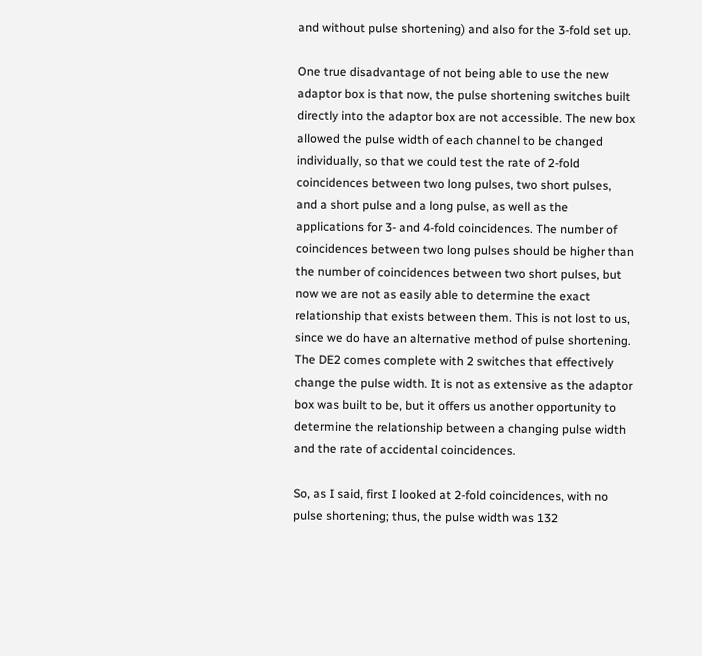and without pulse shortening) and also for the 3-fold set up.

One true disadvantage of not being able to use the new adaptor box is that now, the pulse shortening switches built directly into the adaptor box are not accessible. The new box allowed the pulse width of each channel to be changed individually, so that we could test the rate of 2-fold coincidences between two long pulses, two short pulses, and a short pulse and a long pulse, as well as the applications for 3- and 4-fold coincidences. The number of coincidences between two long pulses should be higher than the number of coincidences between two short pulses, but now we are not as easily able to determine the exact relationship that exists between them. This is not lost to us, since we do have an alternative method of pulse shortening. The DE2 comes complete with 2 switches that effectively change the pulse width. It is not as extensive as the adaptor box was built to be, but it offers us another opportunity to determine the relationship between a changing pulse width and the rate of accidental coincidences.

So, as I said, first I looked at 2-fold coincidences, with no pulse shortening; thus, the pulse width was 132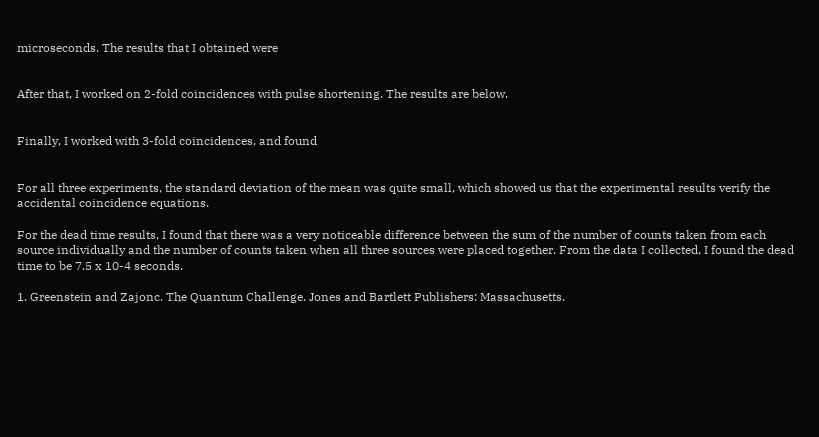microseconds. The results that I obtained were


After that, I worked on 2-fold coincidences with pulse shortening. The results are below.


Finally, I worked with 3-fold coincidences, and found


For all three experiments, the standard deviation of the mean was quite small, which showed us that the experimental results verify the accidental coincidence equations.

For the dead time results, I found that there was a very noticeable difference between the sum of the number of counts taken from each source individually and the number of counts taken when all three sources were placed together. From the data I collected, I found the dead time to be 7.5 x 10-4 seconds.

1. Greenstein and Zajonc. The Quantum Challenge. Jones and Bartlett Publishers: Massachusetts.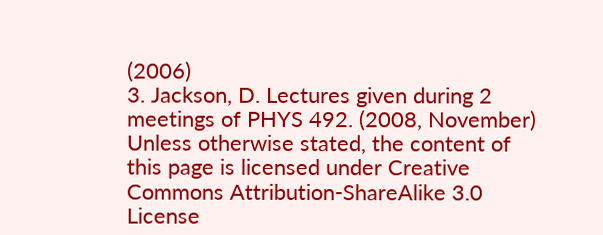(2006)
3. Jackson, D. Lectures given during 2 meetings of PHYS 492. (2008, November)
Unless otherwise stated, the content of this page is licensed under Creative Commons Attribution-ShareAlike 3.0 License